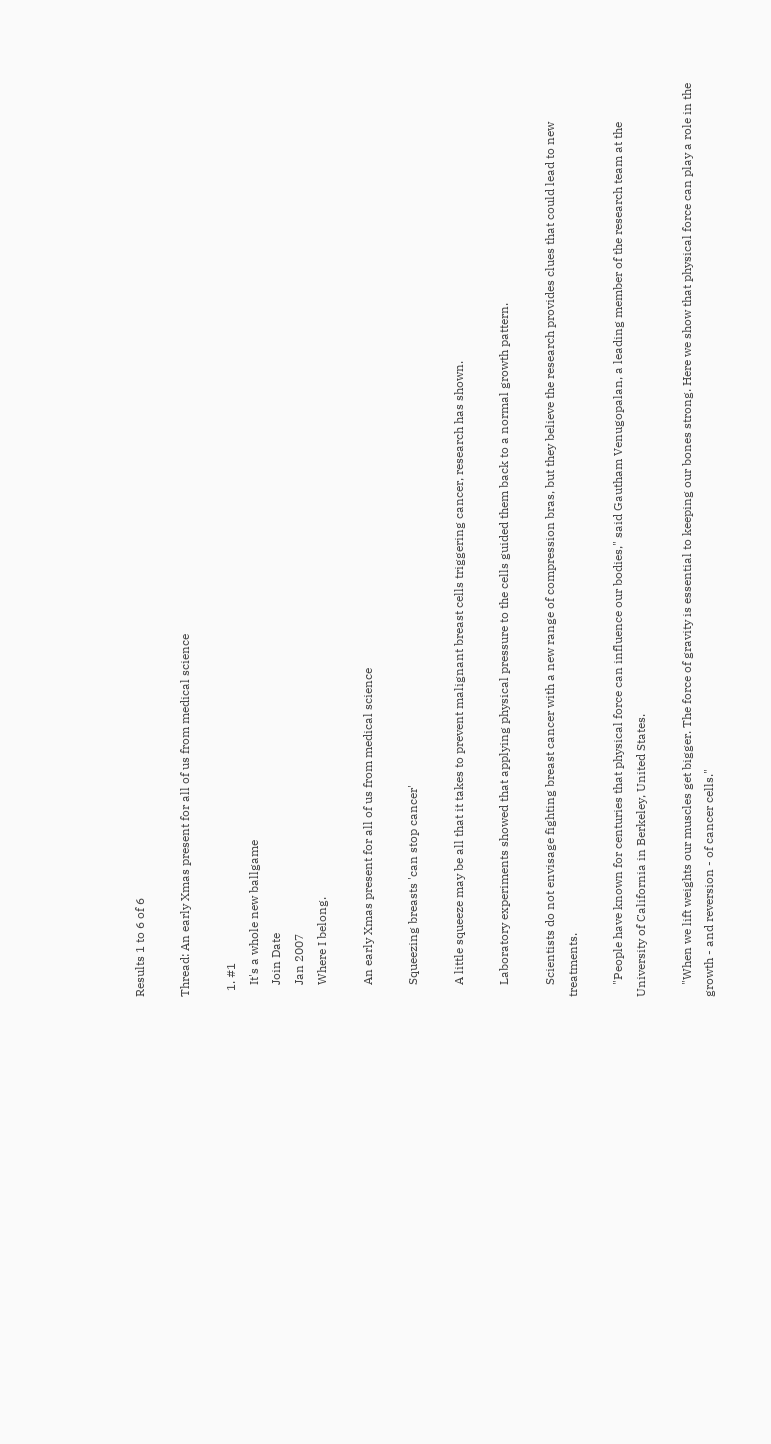Results 1 to 6 of 6

Thread: An early Xmas present for all of us from medical science

  1. #1
    It's a whole new ballgame
    Join Date
    Jan 2007
    Where I belong.

    An early Xmas present for all of us from medical science

    Squeezing breasts 'can stop cancer'

    A little squeeze may be all that it takes to prevent malignant breast cells triggering cancer, research has shown.

    Laboratory experiments showed that applying physical pressure to the cells guided them back to a normal growth pattern.

    Scientists do not envisage fighting breast cancer with a new range of compression bras, but they believe the research provides clues that could lead to new treatments.

    "People have known for centuries that physical force can influence our bodies," said Gautham Venugopalan, a leading member of the research team at the University of California in Berkeley, United States.

    "When we lift weights our muscles get bigger. The force of gravity is essential to keeping our bones strong. Here we show that physical force can play a role in the growth - and reversion - of cancer cells."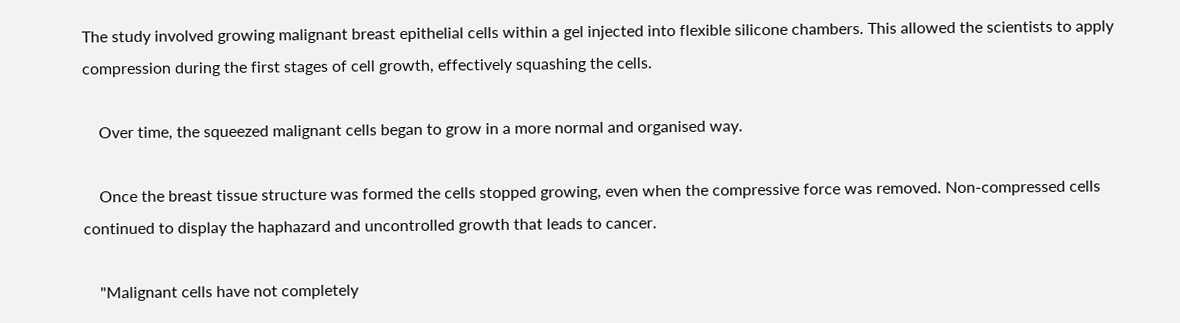The study involved growing malignant breast epithelial cells within a gel injected into flexible silicone chambers. This allowed the scientists to apply compression during the first stages of cell growth, effectively squashing the cells.

    Over time, the squeezed malignant cells began to grow in a more normal and organised way.

    Once the breast tissue structure was formed the cells stopped growing, even when the compressive force was removed. Non-compressed cells continued to display the haphazard and uncontrolled growth that leads to cancer.

    "Malignant cells have not completely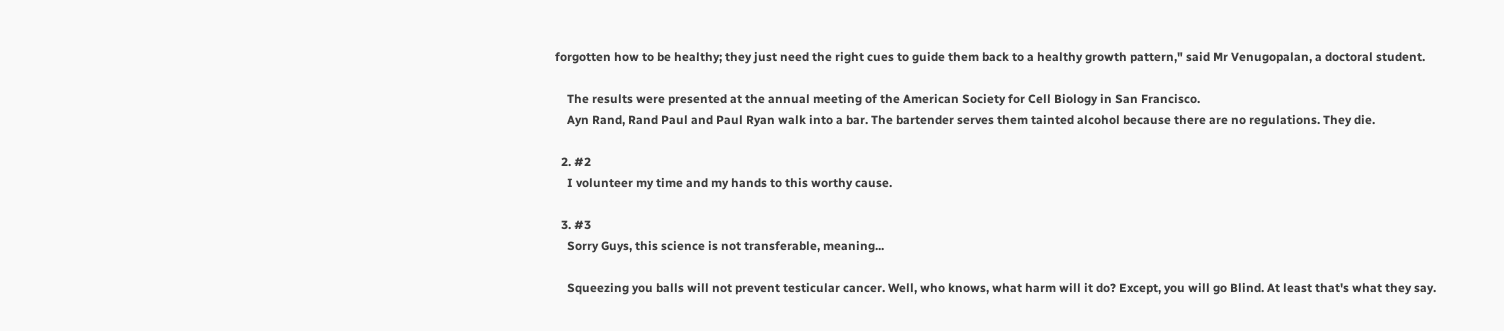forgotten how to be healthy; they just need the right cues to guide them back to a healthy growth pattern," said Mr Venugopalan, a doctoral student.

    The results were presented at the annual meeting of the American Society for Cell Biology in San Francisco.
    Ayn Rand, Rand Paul and Paul Ryan walk into a bar. The bartender serves them tainted alcohol because there are no regulations. They die.

  2. #2
    I volunteer my time and my hands to this worthy cause.

  3. #3
    Sorry Guys, this science is not transferable, meaning...

    Squeezing you balls will not prevent testicular cancer. Well, who knows, what harm will it do? Except, you will go Blind. At least that's what they say.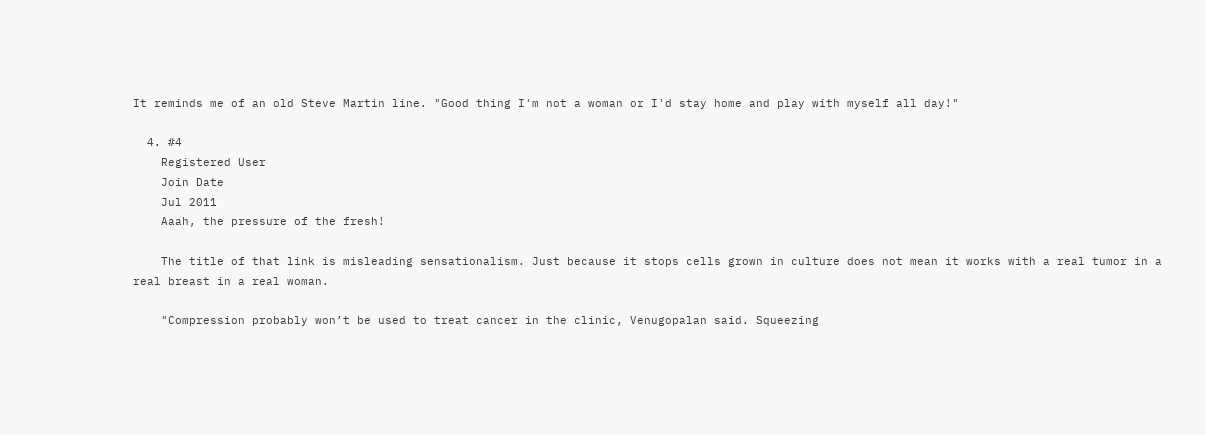It reminds me of an old Steve Martin line. "Good thing I'm not a woman or I'd stay home and play with myself all day!"

  4. #4
    Registered User
    Join Date
    Jul 2011
    Aaah, the pressure of the fresh!

    The title of that link is misleading sensationalism. Just because it stops cells grown in culture does not mean it works with a real tumor in a real breast in a real woman.

    "Compression probably won’t be used to treat cancer in the clinic, Venugopalan said. Squeezing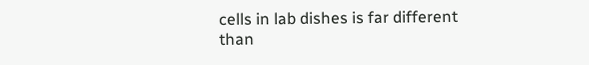cells in lab dishes is far different than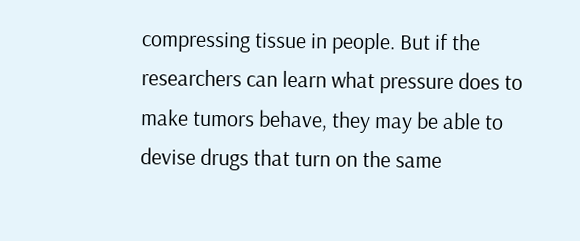compressing tissue in people. But if the researchers can learn what pressure does to make tumors behave, they may be able to devise drugs that turn on the same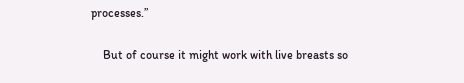processes.”

    But of course it might work with live breasts so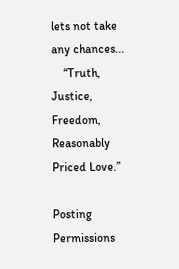lets not take any chances...
    “Truth, Justice, Freedom, Reasonably Priced Love.”

Posting Permissions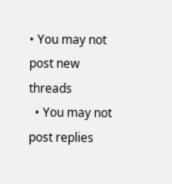• You may not post new threads
  • You may not post replies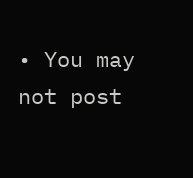• You may not post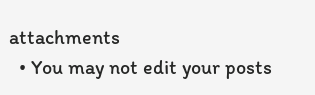attachments
  • You may not edit your posts